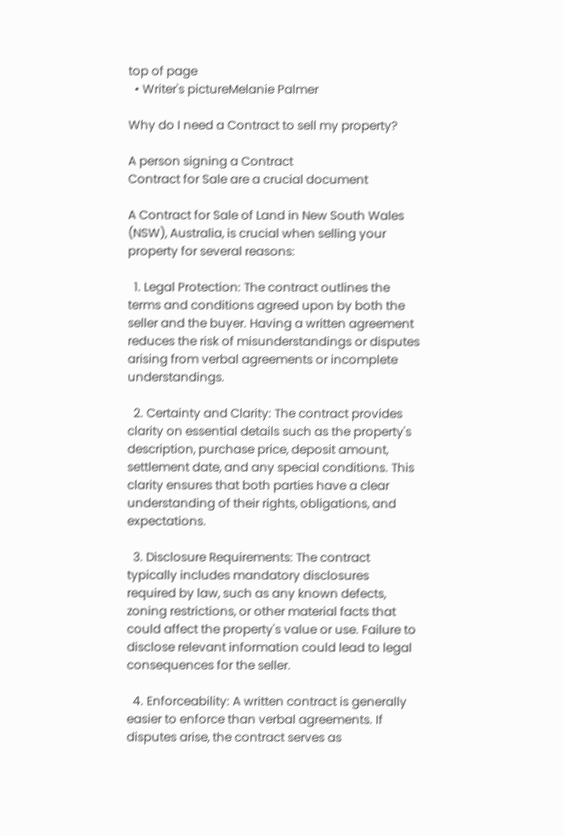top of page
  • Writer's pictureMelanie Palmer

Why do I need a Contract to sell my property?

A person signing a Contract
Contract for Sale are a crucial document

A Contract for Sale of Land in New South Wales (NSW), Australia, is crucial when selling your property for several reasons:

  1. Legal Protection: The contract outlines the terms and conditions agreed upon by both the seller and the buyer. Having a written agreement reduces the risk of misunderstandings or disputes arising from verbal agreements or incomplete understandings.

  2. Certainty and Clarity: The contract provides clarity on essential details such as the property's description, purchase price, deposit amount, settlement date, and any special conditions. This clarity ensures that both parties have a clear understanding of their rights, obligations, and expectations.

  3. Disclosure Requirements: The contract typically includes mandatory disclosures required by law, such as any known defects, zoning restrictions, or other material facts that could affect the property's value or use. Failure to disclose relevant information could lead to legal consequences for the seller.

  4. Enforceability: A written contract is generally easier to enforce than verbal agreements. If disputes arise, the contract serves as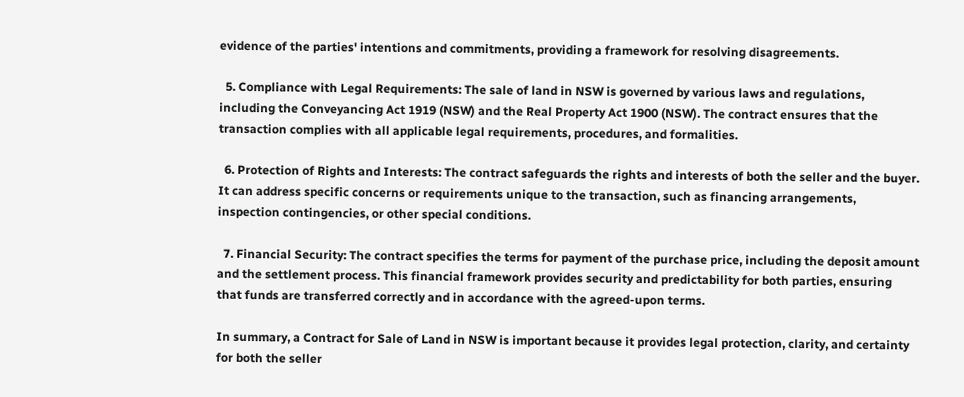evidence of the parties' intentions and commitments, providing a framework for resolving disagreements.

  5. Compliance with Legal Requirements: The sale of land in NSW is governed by various laws and regulations, including the Conveyancing Act 1919 (NSW) and the Real Property Act 1900 (NSW). The contract ensures that the transaction complies with all applicable legal requirements, procedures, and formalities.

  6. Protection of Rights and Interests: The contract safeguards the rights and interests of both the seller and the buyer. It can address specific concerns or requirements unique to the transaction, such as financing arrangements, inspection contingencies, or other special conditions.

  7. Financial Security: The contract specifies the terms for payment of the purchase price, including the deposit amount and the settlement process. This financial framework provides security and predictability for both parties, ensuring that funds are transferred correctly and in accordance with the agreed-upon terms.

In summary, a Contract for Sale of Land in NSW is important because it provides legal protection, clarity, and certainty for both the seller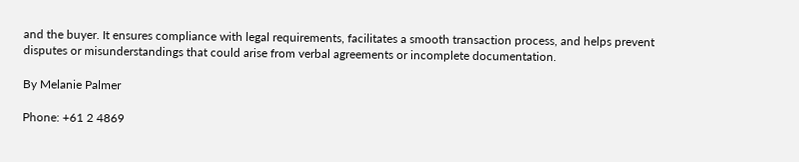and the buyer. It ensures compliance with legal requirements, facilitates a smooth transaction process, and helps prevent disputes or misunderstandings that could arise from verbal agreements or incomplete documentation.

By Melanie Palmer

Phone: +61 2 4869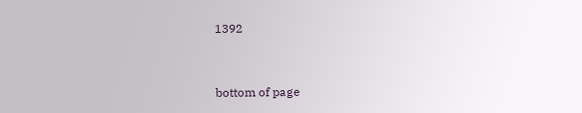1392


bottom of page